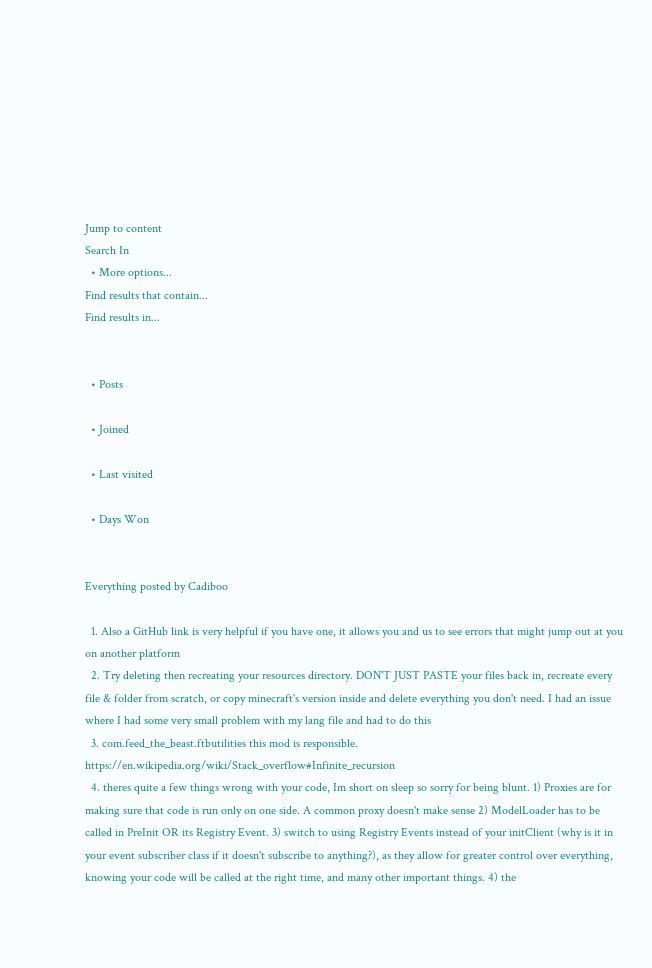Jump to content
Search In
  • More options...
Find results that contain...
Find results in...


  • Posts

  • Joined

  • Last visited

  • Days Won


Everything posted by Cadiboo

  1. Also a GitHub link is very helpful if you have one, it allows you and us to see errors that might jump out at you on another platform
  2. Try deleting then recreating your resources directory. DON'T JUST PASTE your files back in, recreate every file & folder from scratch, or copy minecraft's version inside and delete everything you don't need. I had an issue where I had some very small problem with my lang file and had to do this
  3. com.feed_the_beast.ftbutilities this mod is responsible. https://en.wikipedia.org/wiki/Stack_overflow#Infinite_recursion
  4. theres quite a few things wrong with your code, Im short on sleep so sorry for being blunt. 1) Proxies are for making sure that code is run only on one side. A common proxy doesn't make sense 2) ModelLoader has to be called in PreInit OR its Registry Event. 3) switch to using Registry Events instead of your initClient (why is it in your event subscriber class if it doesn't subscribe to anything?), as they allow for greater control over everything, knowing your code will be called at the right time, and many other important things. 4) the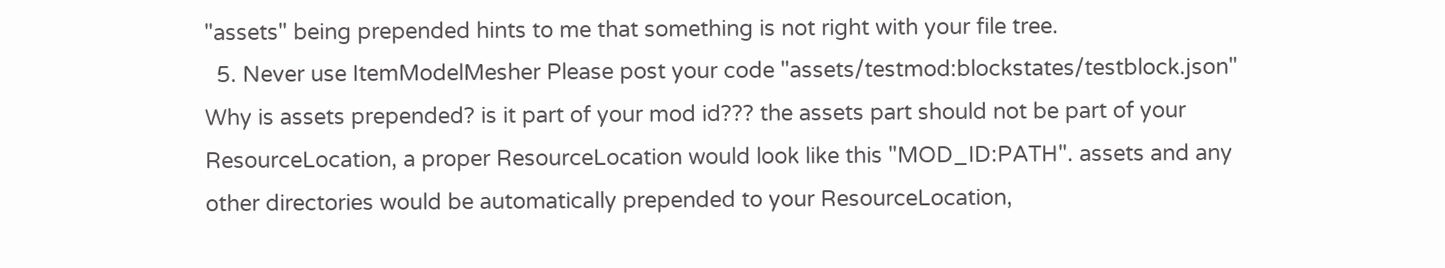"assets" being prepended hints to me that something is not right with your file tree.
  5. Never use ItemModelMesher Please post your code "assets/testmod:blockstates/testblock.json" Why is assets prepended? is it part of your mod id??? the assets part should not be part of your ResourceLocation, a proper ResourceLocation would look like this "MOD_ID:PATH". assets and any other directories would be automatically prepended to your ResourceLocation,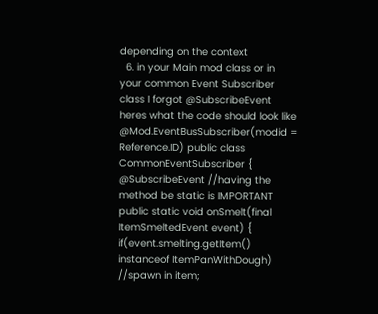depending on the context
  6. in your Main mod class or in your common Event Subscriber class I forgot @SubscribeEvent heres what the code should look like @Mod.EventBusSubscriber(modid = Reference.ID) public class CommonEventSubscriber { @SubscribeEvent //having the method be static is IMPORTANT public static void onSmelt(final ItemSmeltedEvent event) { if(event.smelting.getItem() instanceof ItemPanWithDough) //spawn in item;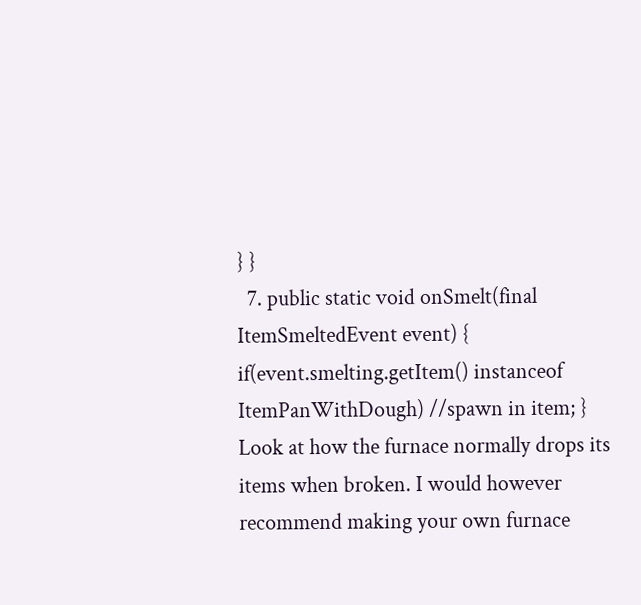} }
  7. public static void onSmelt(final ItemSmeltedEvent event) { if(event.smelting.getItem() instanceof ItemPanWithDough) //spawn in item; } Look at how the furnace normally drops its items when broken. I would however recommend making your own furnace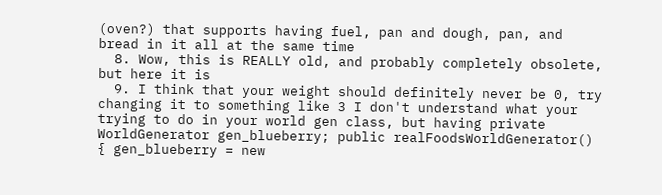(oven?) that supports having fuel, pan and dough, pan, and bread in it all at the same time
  8. Wow, this is REALLY old, and probably completely obsolete, but here it is
  9. I think that your weight should definitely never be 0, try changing it to something like 3 I don't understand what your trying to do in your world gen class, but having private WorldGenerator gen_blueberry; public realFoodsWorldGenerator() { gen_blueberry = new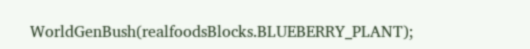WorldGenBush(realfoodsBlocks.BLUEBERRY_PLANT);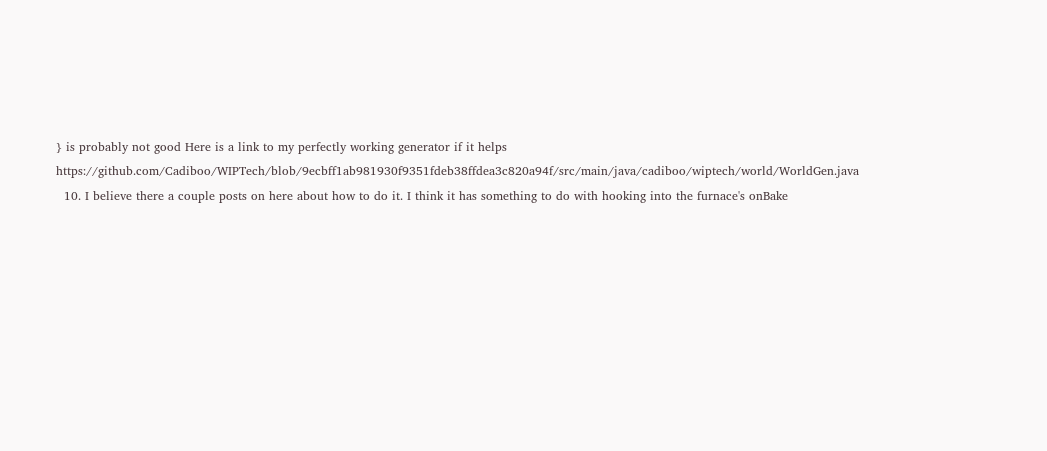} is probably not good Here is a link to my perfectly working generator if it helps https://github.com/Cadiboo/WIPTech/blob/9ecbff1ab981930f9351fdeb38ffdea3c820a94f/src/main/java/cadiboo/wiptech/world/WorldGen.java
  10. I believe there a couple posts on here about how to do it. I think it has something to do with hooking into the furnace's onBake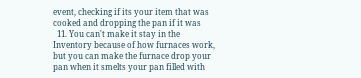event, checking if its your item that was cooked and dropping the pan if it was
  11. You can't make it stay in the Inventory because of how furnaces work, but you can make the furnace drop your pan when it smelts your pan filled with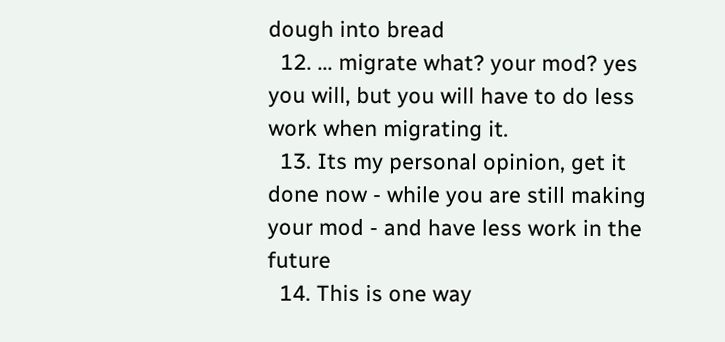dough into bread
  12. ... migrate what? your mod? yes you will, but you will have to do less work when migrating it.
  13. Its my personal opinion, get it done now - while you are still making your mod - and have less work in the future
  14. This is one way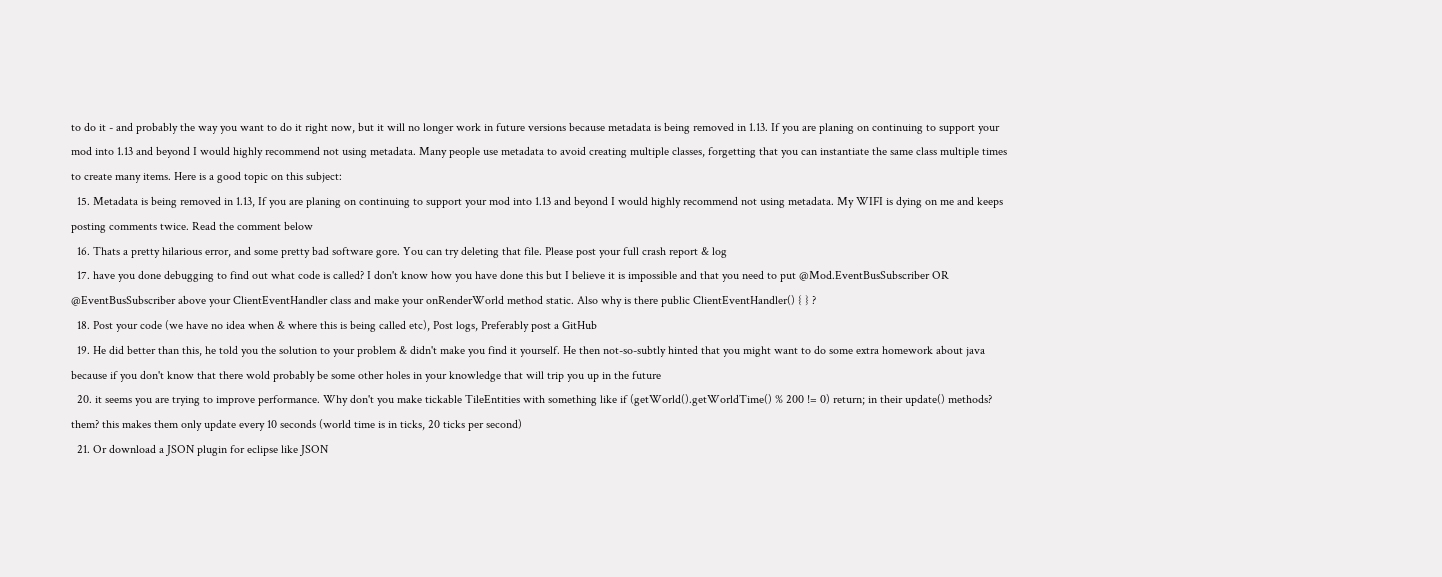to do it - and probably the way you want to do it right now, but it will no longer work in future versions because metadata is being removed in 1.13. If you are planing on continuing to support your mod into 1.13 and beyond I would highly recommend not using metadata. Many people use metadata to avoid creating multiple classes, forgetting that you can instantiate the same class multiple times to create many items. Here is a good topic on this subject:
  15. Metadata is being removed in 1.13, If you are planing on continuing to support your mod into 1.13 and beyond I would highly recommend not using metadata. My WIFI is dying on me and keeps posting comments twice. Read the comment below
  16. Thats a pretty hilarious error, and some pretty bad software gore. You can try deleting that file. Please post your full crash report & log
  17. have you done debugging to find out what code is called? I don't know how you have done this but I believe it is impossible and that you need to put @Mod.EventBusSubscriber OR @EventBusSubscriber above your ClientEventHandler class and make your onRenderWorld method static. Also why is there public ClientEventHandler() { } ?
  18. Post your code (we have no idea when & where this is being called etc), Post logs, Preferably post a GitHub
  19. He did better than this, he told you the solution to your problem & didn't make you find it yourself. He then not-so-subtly hinted that you might want to do some extra homework about java because if you don't know that there wold probably be some other holes in your knowledge that will trip you up in the future
  20. it seems you are trying to improve performance. Why don't you make tickable TileEntities with something like if (getWorld().getWorldTime() % 200 != 0) return; in their update() methods? them? this makes them only update every 10 seconds (world time is in ticks, 20 ticks per second)
  21. Or download a JSON plugin for eclipse like JSON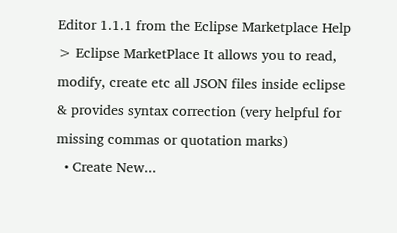Editor 1.1.1 from the Eclipse Marketplace Help > Eclipse MarketPlace It allows you to read, modify, create etc all JSON files inside eclipse & provides syntax correction (very helpful for missing commas or quotation marks)
  • Create New...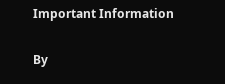Important Information

By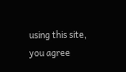using this site, you agree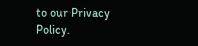to our Privacy Policy.